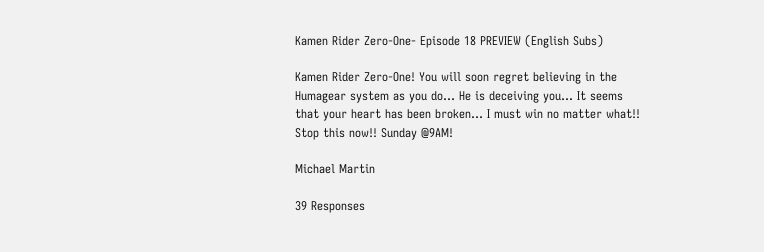Kamen Rider Zero-One- Episode 18 PREVIEW (English Subs)

Kamen Rider Zero-One! You will soon regret believing in the Humagear system as you do… He is deceiving you… It seems that your heart has been broken… I must win no matter what!! Stop this now!! Sunday @9AM!

Michael Martin

39 Responses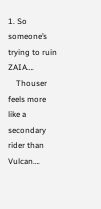1. So someone’s trying to ruin ZAIA….
    Thouser feels more like a secondary rider than Vulcan….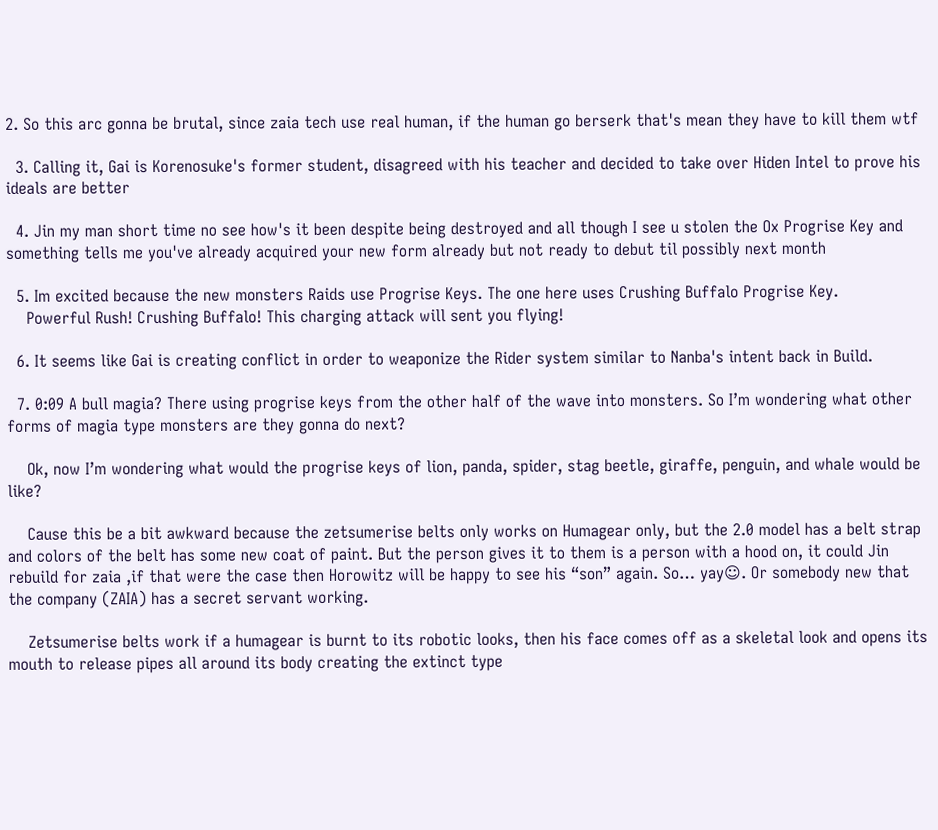2. So this arc gonna be brutal, since zaia tech use real human, if the human go berserk that's mean they have to kill them wtf

  3. Calling it, Gai is Korenosuke's former student, disagreed with his teacher and decided to take over Hiden Intel to prove his ideals are better

  4. Jin my man short time no see how's it been despite being destroyed and all though I see u stolen the Ox Progrise Key and something tells me you've already acquired your new form already but not ready to debut til possibly next month

  5. Im excited because the new monsters Raids use Progrise Keys. The one here uses Crushing Buffalo Progrise Key.
    Powerful Rush! Crushing Buffalo! This charging attack will sent you flying!

  6. It seems like Gai is creating conflict in order to weaponize the Rider system similar to Nanba's intent back in Build.

  7. 0:09 A bull magia? There using progrise keys from the other half of the wave into monsters. So I’m wondering what other forms of magia type monsters are they gonna do next?

    Ok, now I’m wondering what would the progrise keys of lion, panda, spider, stag beetle, giraffe, penguin, and whale would be like?

    Cause this be a bit awkward because the zetsumerise belts only works on Humagear only, but the 2.0 model has a belt strap and colors of the belt has some new coat of paint. But the person gives it to them is a person with a hood on, it could Jin rebuild for zaia ,if that were the case then Horowitz will be happy to see his “son” again. So… yay☺. Or somebody new that the company (ZAIA) has a secret servant working.

    Zetsumerise belts work if a humagear is burnt to its robotic looks, then his face comes off as a skeletal look and opens its mouth to release pipes all around its body creating the extinct type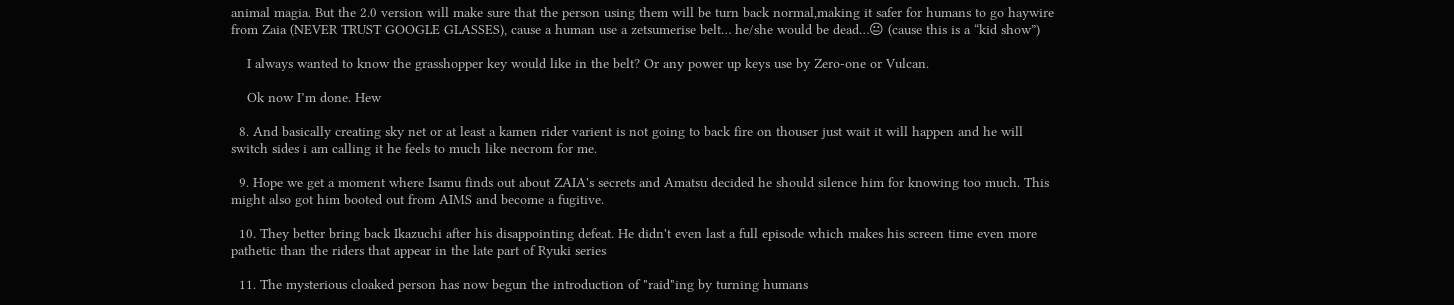animal magia. But the 2.0 version will make sure that the person using them will be turn back normal,making it safer for humans to go haywire from Zaia (NEVER TRUST GOOGLE GLASSES), cause a human use a zetsumerise belt… he/she would be dead…😐 (cause this is a “kid show”)

    I always wanted to know the grasshopper key would like in the belt? Or any power up keys use by Zero-one or Vulcan.

    Ok now I’m done. Hew

  8. And basically creating sky net or at least a kamen rider varient is not going to back fire on thouser just wait it will happen and he will switch sides i am calling it he feels to much like necrom for me.

  9. Hope we get a moment where Isamu finds out about ZAIA's secrets and Amatsu decided he should silence him for knowing too much. This might also got him booted out from AIMS and become a fugitive.

  10. They better bring back Ikazuchi after his disappointing defeat. He didn't even last a full episode which makes his screen time even more pathetic than the riders that appear in the late part of Ryuki series

  11. The mysterious cloaked person has now begun the introduction of "raid"ing by turning humans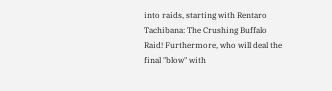into raids, starting with Rentaro Tachibana: The Crushing Buffalo Raid! Furthermore, who will deal the final "blow" with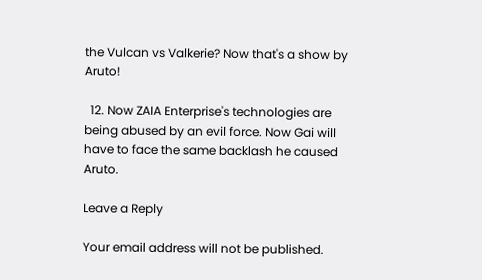the Vulcan vs Valkerie? Now that's a show by Aruto!

  12. Now ZAIA Enterprise's technologies are being abused by an evil force. Now Gai will have to face the same backlash he caused Aruto.

Leave a Reply

Your email address will not be published.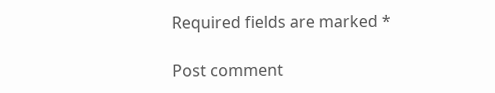Required fields are marked *

Post comment